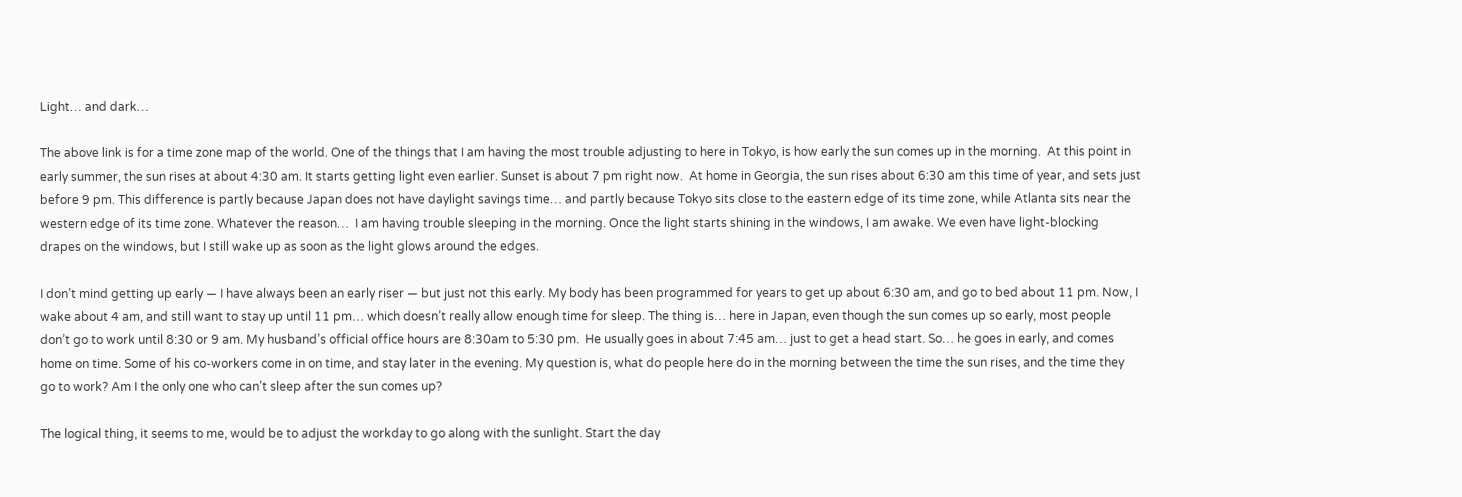Light… and dark…

The above link is for a time zone map of the world. One of the things that I am having the most trouble adjusting to here in Tokyo, is how early the sun comes up in the morning.  At this point in early summer, the sun rises at about 4:30 am. It starts getting light even earlier. Sunset is about 7 pm right now.  At home in Georgia, the sun rises about 6:30 am this time of year, and sets just before 9 pm. This difference is partly because Japan does not have daylight savings time… and partly because Tokyo sits close to the eastern edge of its time zone, while Atlanta sits near the western edge of its time zone. Whatever the reason…  I am having trouble sleeping in the morning. Once the light starts shining in the windows, I am awake. We even have light-blocking drapes on the windows, but I still wake up as soon as the light glows around the edges.

I don’t mind getting up early — I have always been an early riser — but just not this early. My body has been programmed for years to get up about 6:30 am, and go to bed about 11 pm. Now, I wake about 4 am, and still want to stay up until 11 pm… which doesn’t really allow enough time for sleep. The thing is… here in Japan, even though the sun comes up so early, most people don’t go to work until 8:30 or 9 am. My husband’s official office hours are 8:30am to 5:30 pm.  He usually goes in about 7:45 am… just to get a head start. So… he goes in early, and comes home on time. Some of his co-workers come in on time, and stay later in the evening. My question is, what do people here do in the morning between the time the sun rises, and the time they go to work? Am I the only one who can’t sleep after the sun comes up?

The logical thing, it seems to me, would be to adjust the workday to go along with the sunlight. Start the day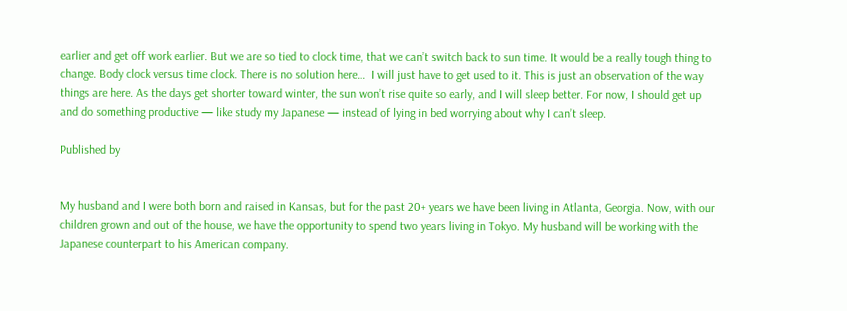earlier and get off work earlier. But we are so tied to clock time, that we can’t switch back to sun time. It would be a really tough thing to change. Body clock versus time clock. There is no solution here…  I will just have to get used to it. This is just an observation of the way things are here. As the days get shorter toward winter, the sun won’t rise quite so early, and I will sleep better. For now, I should get up and do something productive — like study my Japanese — instead of lying in bed worrying about why I can’t sleep.

Published by


My husband and I were both born and raised in Kansas, but for the past 20+ years we have been living in Atlanta, Georgia. Now, with our children grown and out of the house, we have the opportunity to spend two years living in Tokyo. My husband will be working with the Japanese counterpart to his American company.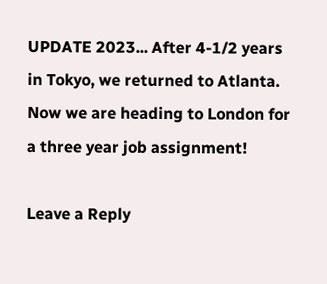UPDATE 2023... After 4-1/2 years in Tokyo, we returned to Atlanta. Now we are heading to London for a three year job assignment!

Leave a Reply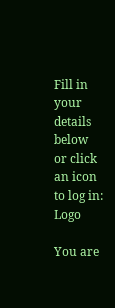Fill in your details below or click an icon to log in: Logo

You are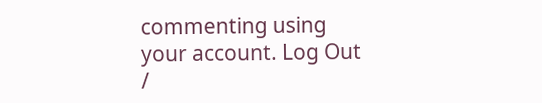commenting using your account. Log Out /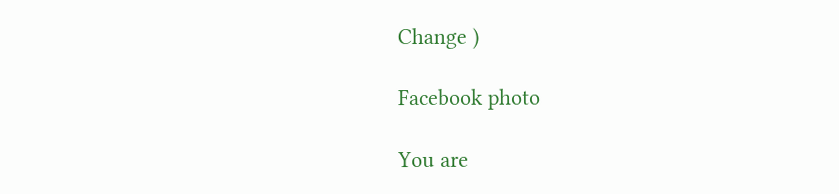Change )

Facebook photo

You are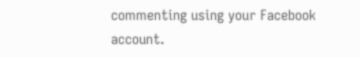commenting using your Facebook account.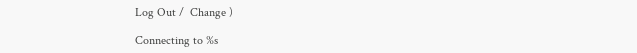Log Out /  Change )

Connecting to %s